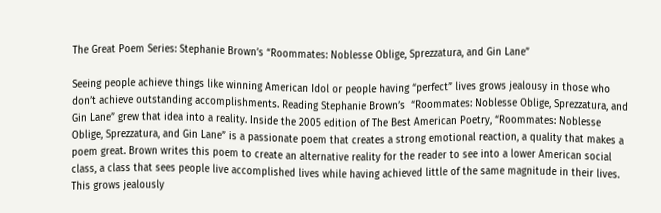The Great Poem Series: Stephanie Brown’s “Roommates: Noblesse Oblige, Sprezzatura, and Gin Lane”

Seeing people achieve things like winning American Idol or people having “perfect” lives grows jealousy in those who don’t achieve outstanding accomplishments. Reading Stephanie Brown’s  “Roommates: Noblesse Oblige, Sprezzatura, and Gin Lane” grew that idea into a reality. Inside the 2005 edition of The Best American Poetry, “Roommates: Noblesse Oblige, Sprezzatura, and Gin Lane” is a passionate poem that creates a strong emotional reaction, a quality that makes a poem great. Brown writes this poem to create an alternative reality for the reader to see into a lower American social class, a class that sees people live accomplished lives while having achieved little of the same magnitude in their lives. This grows jealously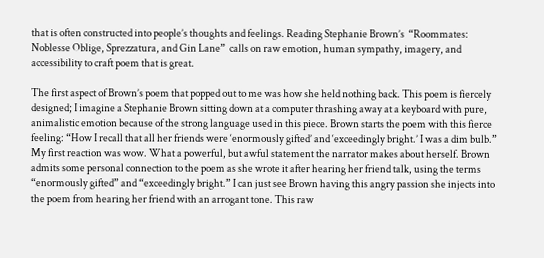that is often constructed into people’s thoughts and feelings. Reading Stephanie Brown’s  “Roommates: Noblesse Oblige, Sprezzatura, and Gin Lane”  calls on raw emotion, human sympathy, imagery, and accessibility to craft poem that is great.

The first aspect of Brown’s poem that popped out to me was how she held nothing back. This poem is fiercely designed; I imagine a Stephanie Brown sitting down at a computer thrashing away at a keyboard with pure, animalistic emotion because of the strong language used in this piece. Brown starts the poem with this fierce feeling: “How I recall that all her friends were ‘enormously gifted’ and ‘exceedingly bright.’ I was a dim bulb.” My first reaction was wow. What a powerful, but awful statement the narrator makes about herself. Brown admits some personal connection to the poem as she wrote it after hearing her friend talk, using the terms “enormously gifted” and “exceedingly bright.” I can just see Brown having this angry passion she injects into the poem from hearing her friend with an arrogant tone. This raw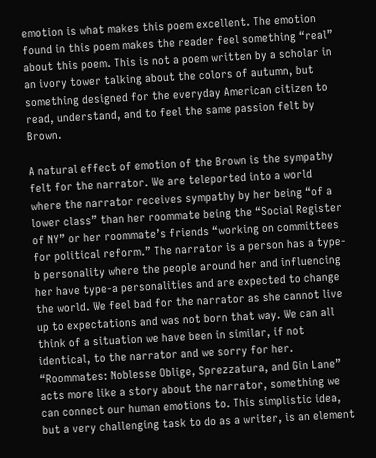emotion is what makes this poem excellent. The emotion found in this poem makes the reader feel something “real” about this poem. This is not a poem written by a scholar in an ivory tower talking about the colors of autumn, but something designed for the everyday American citizen to read, understand, and to feel the same passion felt by Brown.

A natural effect of emotion of the Brown is the sympathy felt for the narrator. We are teleported into a world where the narrator receives sympathy by her being “of a lower class” than her roommate being the “Social Register of NY” or her roommate’s friends “working on committees for political reform.” The narrator is a person has a type-b personality where the people around her and influencing her have type-a personalities and are expected to change the world. We feel bad for the narrator as she cannot live up to expectations and was not born that way. We can all think of a situation we have been in similar, if not identical, to the narrator and we sorry for her. “Roommates: Noblesse Oblige, Sprezzatura, and Gin Lane” acts more like a story about the narrator, something we can connect our human emotions to. This simplistic idea, but a very challenging task to do as a writer, is an element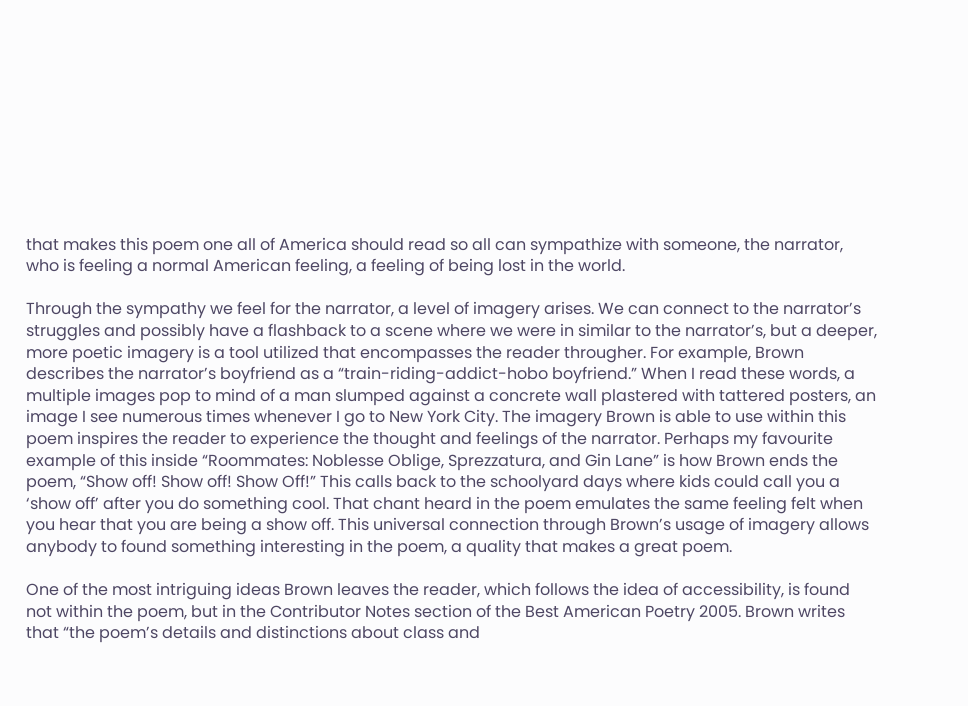that makes this poem one all of America should read so all can sympathize with someone, the narrator, who is feeling a normal American feeling, a feeling of being lost in the world.

Through the sympathy we feel for the narrator, a level of imagery arises. We can connect to the narrator’s struggles and possibly have a flashback to a scene where we were in similar to the narrator’s, but a deeper, more poetic imagery is a tool utilized that encompasses the reader througher. For example, Brown describes the narrator’s boyfriend as a “train-riding-addict-hobo boyfriend.” When I read these words, a multiple images pop to mind of a man slumped against a concrete wall plastered with tattered posters, an image I see numerous times whenever I go to New York City. The imagery Brown is able to use within this poem inspires the reader to experience the thought and feelings of the narrator. Perhaps my favourite example of this inside “Roommates: Noblesse Oblige, Sprezzatura, and Gin Lane” is how Brown ends the poem, “Show off! Show off! Show Off!” This calls back to the schoolyard days where kids could call you a ‘show off’ after you do something cool. That chant heard in the poem emulates the same feeling felt when you hear that you are being a show off. This universal connection through Brown’s usage of imagery allows anybody to found something interesting in the poem, a quality that makes a great poem.

One of the most intriguing ideas Brown leaves the reader, which follows the idea of accessibility, is found not within the poem, but in the Contributor Notes section of the Best American Poetry 2005. Brown writes that “the poem’s details and distinctions about class and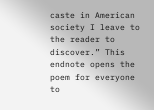caste in American society I leave to the reader to discover.” This endnote opens the poem for everyone to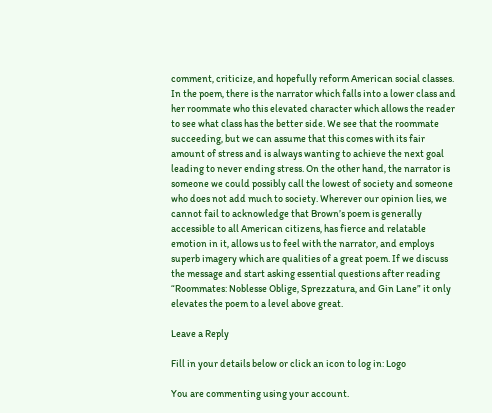comment, criticize, and hopefully reform American social classes. In the poem, there is the narrator which falls into a lower class and her roommate who this elevated character which allows the reader to see what class has the better side. We see that the roommate succeeding, but we can assume that this comes with its fair amount of stress and is always wanting to achieve the next goal leading to never ending stress. On the other hand, the narrator is someone we could possibly call the lowest of society and someone who does not add much to society. Wherever our opinion lies, we cannot fail to acknowledge that Brown’s poem is generally accessible to all American citizens, has fierce and relatable emotion in it, allows us to feel with the narrator, and employs superb imagery which are qualities of a great poem. If we discuss the message and start asking essential questions after reading “Roommates: Noblesse Oblige, Sprezzatura, and Gin Lane” it only elevates the poem to a level above great.

Leave a Reply

Fill in your details below or click an icon to log in: Logo

You are commenting using your account.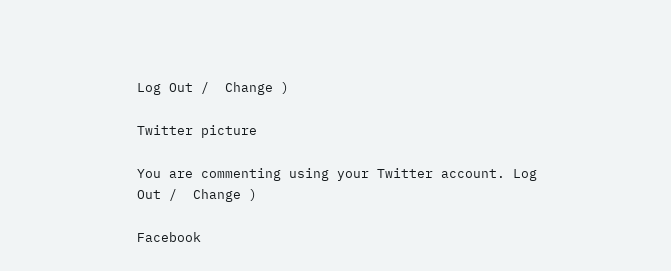Log Out /  Change )

Twitter picture

You are commenting using your Twitter account. Log Out /  Change )

Facebook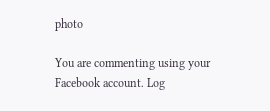photo

You are commenting using your Facebook account. Log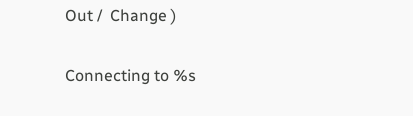Out /  Change )

Connecting to %s